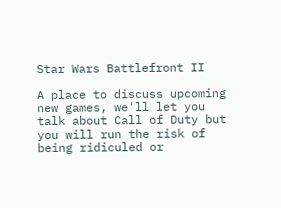Star Wars Battlefront II

A place to discuss upcoming new games, we'll let you talk about Call of Duty but you will run the risk of being ridiculed or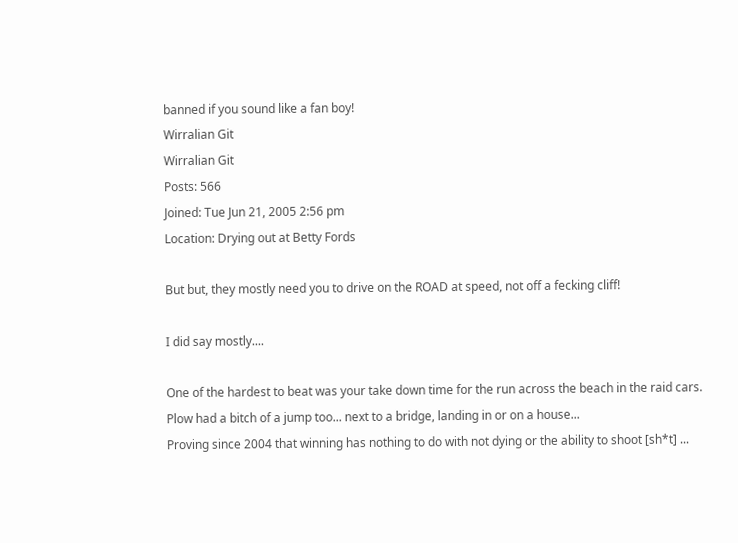banned if you sound like a fan boy!
Wirralian Git
Wirralian Git
Posts: 566
Joined: Tue Jun 21, 2005 2:56 pm
Location: Drying out at Betty Fords

But but, they mostly need you to drive on the ROAD at speed, not off a fecking cliff!

I did say mostly....

One of the hardest to beat was your take down time for the run across the beach in the raid cars.
Plow had a bitch of a jump too... next to a bridge, landing in or on a house...
Proving since 2004 that winning has nothing to do with not dying or the ability to shoot [sh*t] ...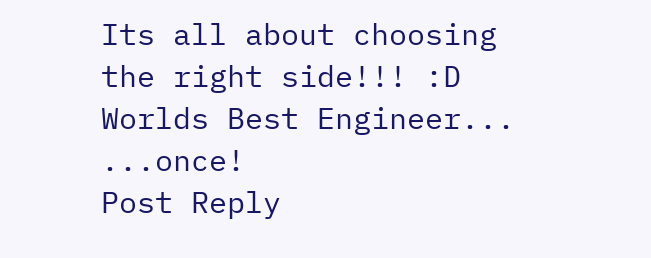Its all about choosing the right side!!! :D
Worlds Best Engineer... ...once!
Post Reply